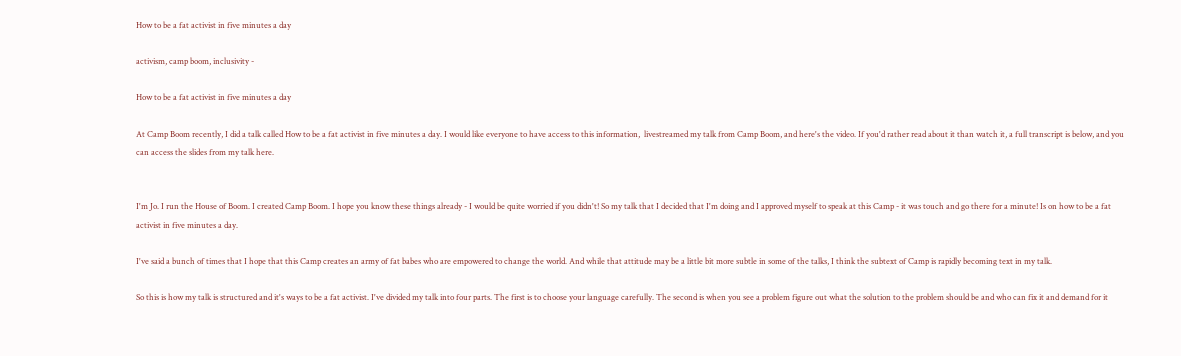How to be a fat activist in five minutes a day

activism, camp boom, inclusivity -

How to be a fat activist in five minutes a day

At Camp Boom recently, I did a talk called How to be a fat activist in five minutes a day. I would like everyone to have access to this information,  livestreamed my talk from Camp Boom, and here's the video. If you'd rather read about it than watch it, a full transcript is below, and you can access the slides from my talk here.


I'm Jo. I run the House of Boom. I created Camp Boom. I hope you know these things already - I would be quite worried if you didn't! So my talk that I decided that I'm doing and I approved myself to speak at this Camp - it was touch and go there for a minute! Is on how to be a fat activist in five minutes a day.

I've said a bunch of times that I hope that this Camp creates an army of fat babes who are empowered to change the world. And while that attitude may be a little bit more subtle in some of the talks, I think the subtext of Camp is rapidly becoming text in my talk.

So this is how my talk is structured and it's ways to be a fat activist. I've divided my talk into four parts. The first is to choose your language carefully. The second is when you see a problem figure out what the solution to the problem should be and who can fix it and demand for it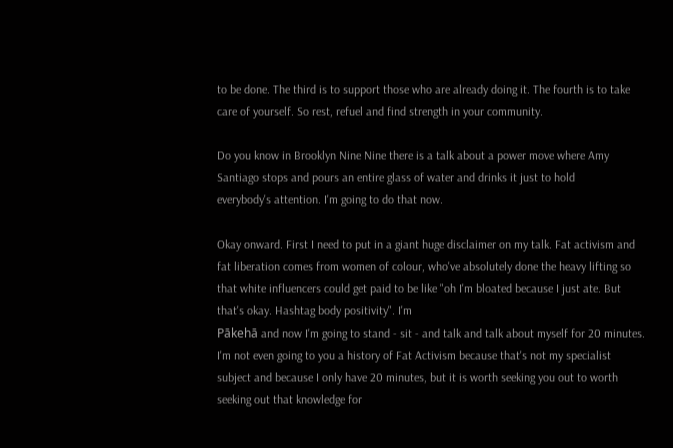to be done. The third is to support those who are already doing it. The fourth is to take care of yourself. So rest, refuel and find strength in your community.

Do you know in Brooklyn Nine Nine there is a talk about a power move where Amy Santiago stops and pours an entire glass of water and drinks it just to hold
everybody's attention. I'm going to do that now.

Okay onward. First I need to put in a giant huge disclaimer on my talk. Fat activism and fat liberation comes from women of colour, who've absolutely done the heavy lifting so that white influencers could get paid to be like "oh I'm bloated because I just ate. But that's okay. Hashtag body positivity". I'm
Pākehā and now I'm going to stand - sit - and talk and talk about myself for 20 minutes. I'm not even going to you a history of Fat Activism because that's not my specialist subject and because I only have 20 minutes, but it is worth seeking you out to worth seeking out that knowledge for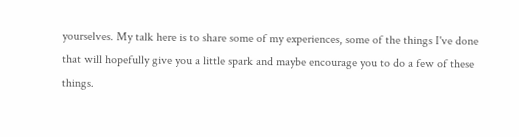yourselves. My talk here is to share some of my experiences, some of the things I've done that will hopefully give you a little spark and maybe encourage you to do a few of these things.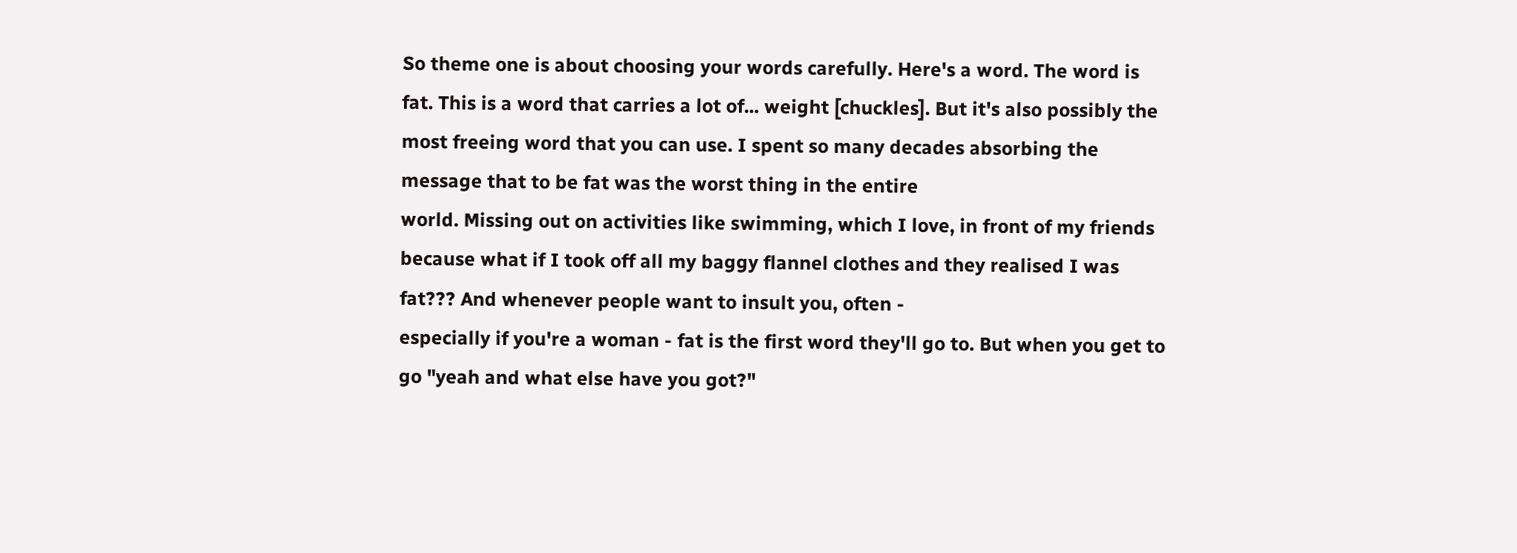So theme one is about choosing your words carefully. Here's a word. The word is fat. This is a word that carries a lot of... weight [chuckles]. But it's also possibly the most freeing word that you can use. I spent so many decades absorbing the message that to be fat was the worst thing in the entire
world. Missing out on activities like swimming, which I love, in front of my friends because what if I took off all my baggy flannel clothes and they realised I was fat??? And whenever people want to insult you, often -
especially if you're a woman - fat is the first word they'll go to. But when you get to go "yeah and what else have you got?"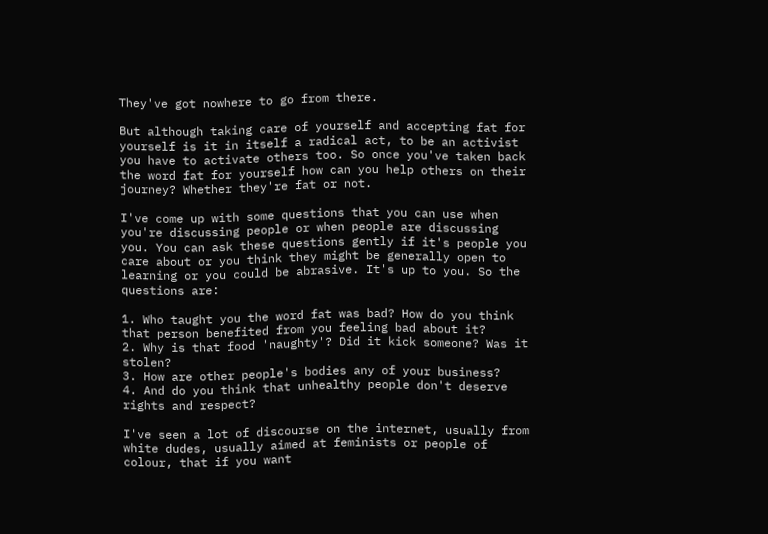They've got nowhere to go from there.

But although taking care of yourself and accepting fat for yourself is it in itself a radical act, to be an activist you have to activate others too. So once you've taken back the word fat for yourself how can you help others on their journey? Whether they're fat or not.

I've come up with some questions that you can use when you're discussing people or when people are discussing you. You can ask these questions gently if it's people you care about or you think they might be generally open to learning or you could be abrasive. It's up to you. So the questions are:

1. Who taught you the word fat was bad? How do you think that person benefited from you feeling bad about it?
2. Why is that food 'naughty'? Did it kick someone? Was it stolen?
3. How are other people's bodies any of your business?
4. And do you think that unhealthy people don't deserve rights and respect?

I've seen a lot of discourse on the internet, usually from white dudes, usually aimed at feminists or people of colour, that if you want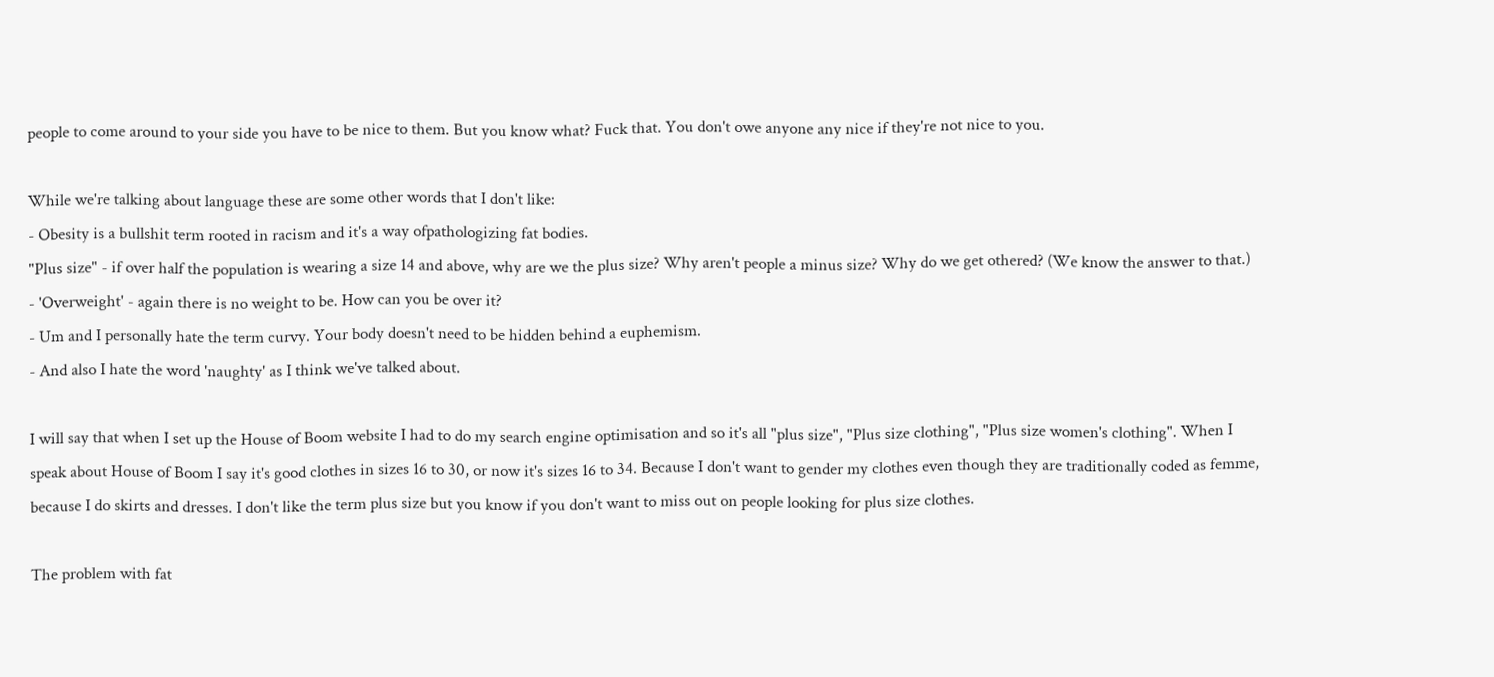people to come around to your side you have to be nice to them. But you know what? Fuck that. You don't owe anyone any nice if they're not nice to you.

While we're talking about language these are some other words that I don't like:
- Obesity is a bullshit term rooted in racism and it's a way ofpathologizing fat bodies.
"Plus size" - if over half the population is wearing a size 14 and above, why are we the plus size? Why aren't people a minus size? Why do we get othered? (We know the answer to that.)
- 'Overweight' - again there is no weight to be. How can you be over it?
- Um and I personally hate the term curvy. Your body doesn't need to be hidden behind a euphemism.
- And also I hate the word 'naughty' as I think we've talked about.

I will say that when I set up the House of Boom website I had to do my search engine optimisation and so it's all "plus size", "Plus size clothing", "Plus size women's clothing". When I speak about House of Boom I say it's good clothes in sizes 16 to 30, or now it's sizes 16 to 34. Because I don't want to gender my clothes even though they are traditionally coded as femme, because I do skirts and dresses. I don't like the term plus size but you know if you don't want to miss out on people looking for plus size clothes.

The problem with fat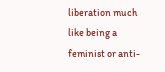liberation much like being a feminist or anti-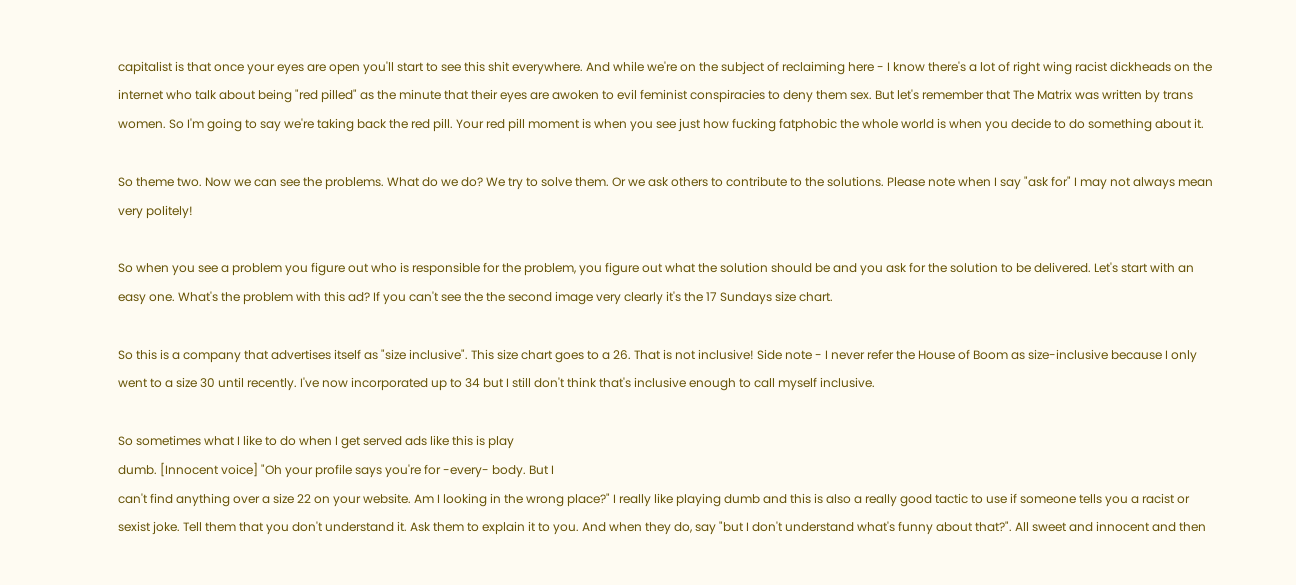capitalist is that once your eyes are open you'll start to see this shit everywhere. And while we're on the subject of reclaiming here - I know there's a lot of right wing racist dickheads on the internet who talk about being "red pilled" as the minute that their eyes are awoken to evil feminist conspiracies to deny them sex. But let's remember that The Matrix was written by trans women. So I'm going to say we're taking back the red pill. Your red pill moment is when you see just how fucking fatphobic the whole world is when you decide to do something about it.

So theme two. Now we can see the problems. What do we do? We try to solve them. Or we ask others to contribute to the solutions. Please note when I say "ask for" I may not always mean very politely!

So when you see a problem you figure out who is responsible for the problem, you figure out what the solution should be and you ask for the solution to be delivered. Let's start with an easy one. What's the problem with this ad? If you can't see the the second image very clearly it's the 17 Sundays size chart.

So this is a company that advertises itself as "size inclusive". This size chart goes to a 26. That is not inclusive! Side note - I never refer the House of Boom as size-inclusive because I only went to a size 30 until recently. I've now incorporated up to 34 but I still don't think that's inclusive enough to call myself inclusive.

So sometimes what I like to do when I get served ads like this is play
dumb. [Innocent voice] "Oh your profile says you're for -every- body. But I
can't find anything over a size 22 on your website. Am I looking in the wrong place?" I really like playing dumb and this is also a really good tactic to use if someone tells you a racist or sexist joke. Tell them that you don't understand it. Ask them to explain it to you. And when they do, say "but I don't understand what's funny about that?". All sweet and innocent and then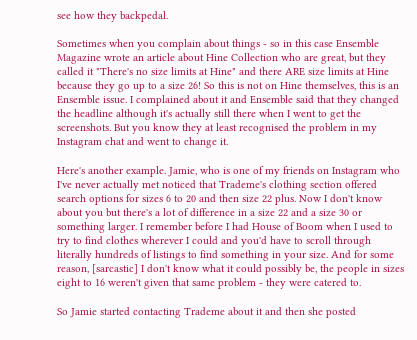see how they backpedal.

Sometimes when you complain about things - so in this case Ensemble Magazine wrote an article about Hine Collection who are great, but they called it "There's no size limits at Hine" and there ARE size limits at Hine because they go up to a size 26! So this is not on Hine themselves, this is an
Ensemble issue. I complained about it and Ensemble said that they changed the headline although it's actually still there when I went to get the screenshots. But you know they at least recognised the problem in my Instagram chat and went to change it.

Here's another example. Jamie, who is one of my friends on Instagram who
I've never actually met noticed that Trademe's clothing section offered search options for sizes 6 to 20 and then size 22 plus. Now I don't know about you but there's a lot of difference in a size 22 and a size 30 or something larger. I remember before I had House of Boom when I used to try to find clothes wherever I could and you'd have to scroll through literally hundreds of listings to find something in your size. And for some reason, [sarcastic] I don't know what it could possibly be, the people in sizes eight to 16 weren't given that same problem - they were catered to.

So Jamie started contacting Trademe about it and then she posted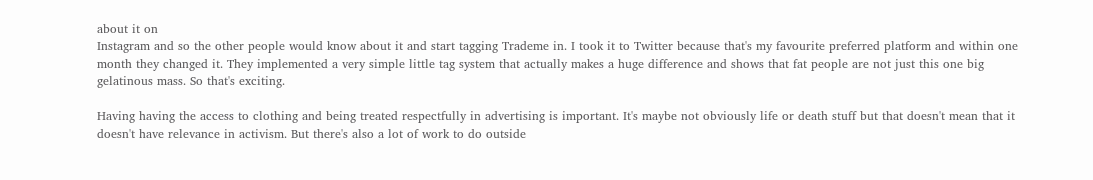about it on
Instagram and so the other people would know about it and start tagging Trademe in. I took it to Twitter because that's my favourite preferred platform and within one month they changed it. They implemented a very simple little tag system that actually makes a huge difference and shows that fat people are not just this one big gelatinous mass. So that's exciting.

Having having the access to clothing and being treated respectfully in advertising is important. It's maybe not obviously life or death stuff but that doesn't mean that it doesn't have relevance in activism. But there's also a lot of work to do outside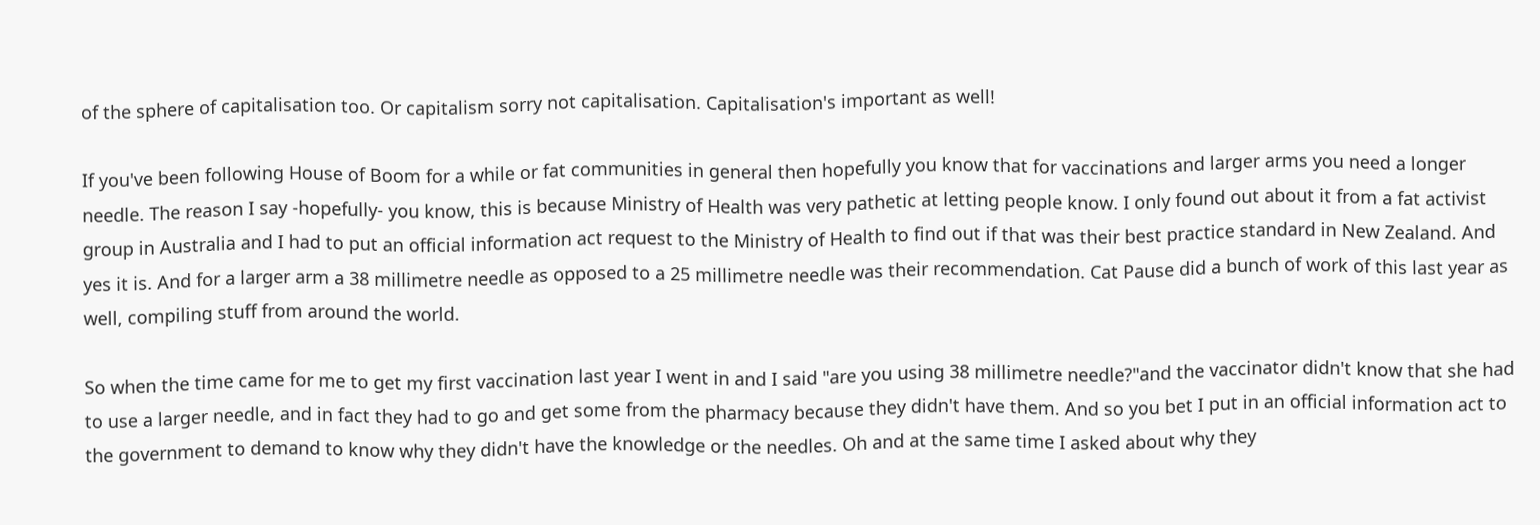of the sphere of capitalisation too. Or capitalism sorry not capitalisation. Capitalisation's important as well!

If you've been following House of Boom for a while or fat communities in general then hopefully you know that for vaccinations and larger arms you need a longer needle. The reason I say -hopefully- you know, this is because Ministry of Health was very pathetic at letting people know. I only found out about it from a fat activist group in Australia and I had to put an official information act request to the Ministry of Health to find out if that was their best practice standard in New Zealand. And yes it is. And for a larger arm a 38 millimetre needle as opposed to a 25 millimetre needle was their recommendation. Cat Pause did a bunch of work of this last year as well, compiling stuff from around the world.

So when the time came for me to get my first vaccination last year I went in and I said "are you using 38 millimetre needle?"and the vaccinator didn't know that she had to use a larger needle, and in fact they had to go and get some from the pharmacy because they didn't have them. And so you bet I put in an official information act to the government to demand to know why they didn't have the knowledge or the needles. Oh and at the same time I asked about why they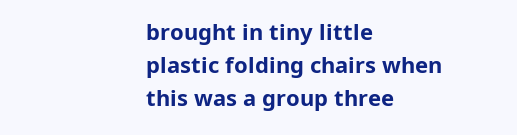brought in tiny little plastic folding chairs when this was a group three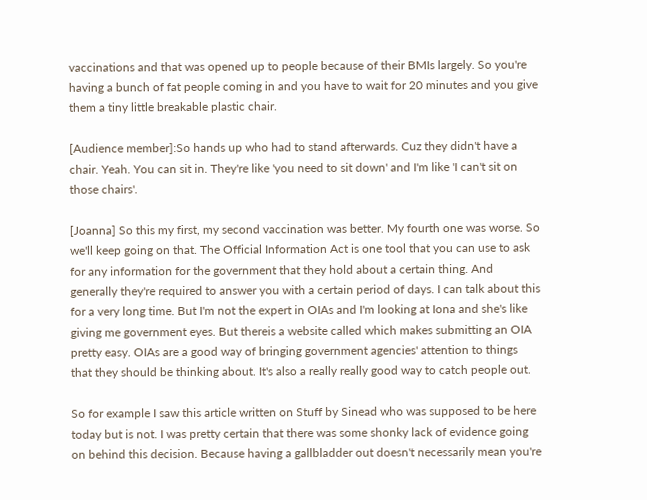vaccinations and that was opened up to people because of their BMIs largely. So you're having a bunch of fat people coming in and you have to wait for 20 minutes and you give them a tiny little breakable plastic chair.

[Audience member]:So hands up who had to stand afterwards. Cuz they didn't have a chair. Yeah. You can sit in. They're like 'you need to sit down' and I'm like 'I can't sit on those chairs'.

[Joanna] So this my first, my second vaccination was better. My fourth one was worse. So we'll keep going on that. The Official Information Act is one tool that you can use to ask for any information for the government that they hold about a certain thing. And generally they're required to answer you with a certain period of days. I can talk about this for a very long time. But I'm not the expert in OIAs and I'm looking at Iona and she's like giving me government eyes. But thereis a website called which makes submitting an OIA pretty easy. OIAs are a good way of bringing government agencies' attention to things that they should be thinking about. It's also a really really good way to catch people out.

So for example I saw this article written on Stuff by Sinead who was supposed to be here today but is not. I was pretty certain that there was some shonky lack of evidence going on behind this decision. Because having a gallbladder out doesn't necessarily mean you're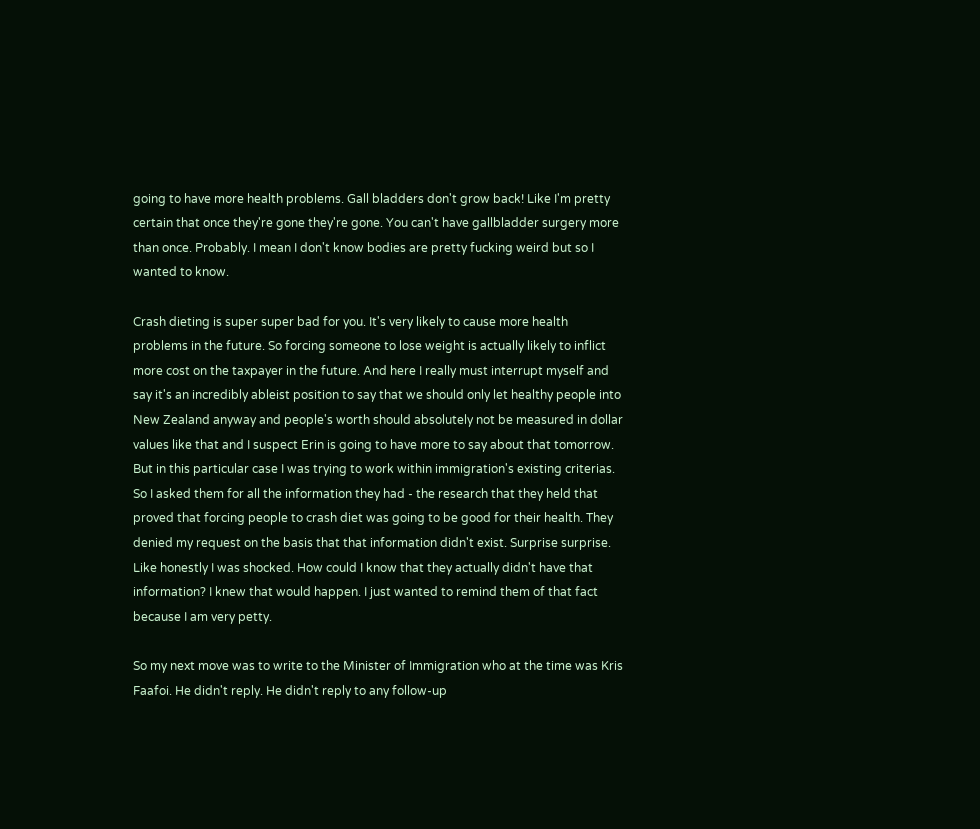going to have more health problems. Gall bladders don't grow back! Like I'm pretty certain that once they're gone they're gone. You can't have gallbladder surgery more than once. Probably. I mean I don't know bodies are pretty fucking weird but so I wanted to know.

Crash dieting is super super bad for you. It's very likely to cause more health problems in the future. So forcing someone to lose weight is actually likely to inflict more cost on the taxpayer in the future. And here I really must interrupt myself and say it's an incredibly ableist position to say that we should only let healthy people into New Zealand anyway and people's worth should absolutely not be measured in dollar values like that and I suspect Erin is going to have more to say about that tomorrow. But in this particular case I was trying to work within immigration's existing criterias. So I asked them for all the information they had - the research that they held that proved that forcing people to crash diet was going to be good for their health. They denied my request on the basis that that information didn't exist. Surprise surprise. Like honestly I was shocked. How could I know that they actually didn't have that information? I knew that would happen. I just wanted to remind them of that fact because I am very petty.

So my next move was to write to the Minister of Immigration who at the time was Kris Faafoi. He didn't reply. He didn't reply to any follow-up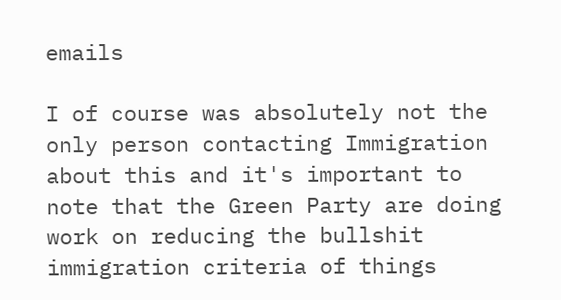emails

I of course was absolutely not the only person contacting Immigration about this and it's important to note that the Green Party are doing work on reducing the bullshit immigration criteria of things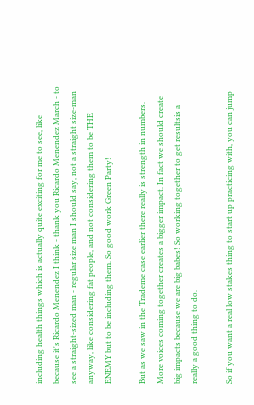including health things which is actually quite exciting for me to see, like because it's Ricardo Menendez I think - thank you Ricardo Menendez March - to see a straight-sized man - regular size man I should say, not a straight size-man anyway, like considering fat people, and not considering them to be THE ENEMY but to be including them. So good work Green Party!

But as we saw in the Trademe case earlier there really is strength in numbers. More voices coming together creates a bigger impact. In fact we should create big impacts because we are big babes! So working together to get resultsis a really a good thing to do.

So if you want a real low stakes thing to start up practicing with, you can jump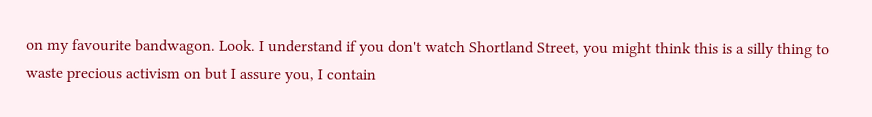on my favourite bandwagon. Look. I understand if you don't watch Shortland Street, you might think this is a silly thing to waste precious activism on but I assure you, I contain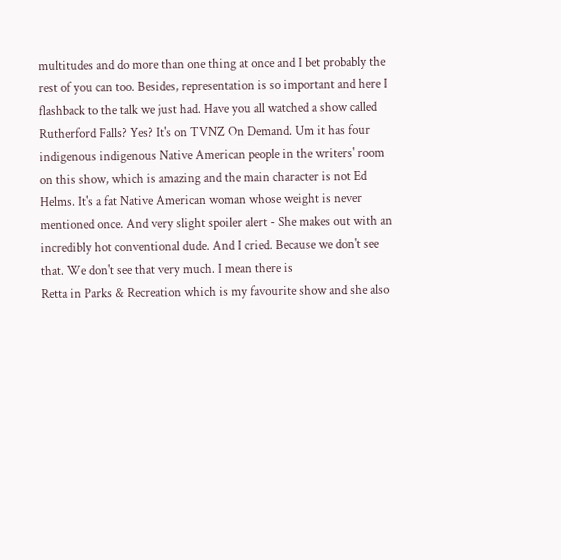multitudes and do more than one thing at once and I bet probably the rest of you can too. Besides, representation is so important and here I flashback to the talk we just had. Have you all watched a show called Rutherford Falls? Yes? It's on TVNZ On Demand. Um it has four indigenous indigenous Native American people in the writers' room on this show, which is amazing and the main character is not Ed Helms. It's a fat Native American woman whose weight is never mentioned once. And very slight spoiler alert - She makes out with an incredibly hot conventional dude. And I cried. Because we don't see that. We don't see that very much. I mean there is
Retta in Parks & Recreation which is my favourite show and she also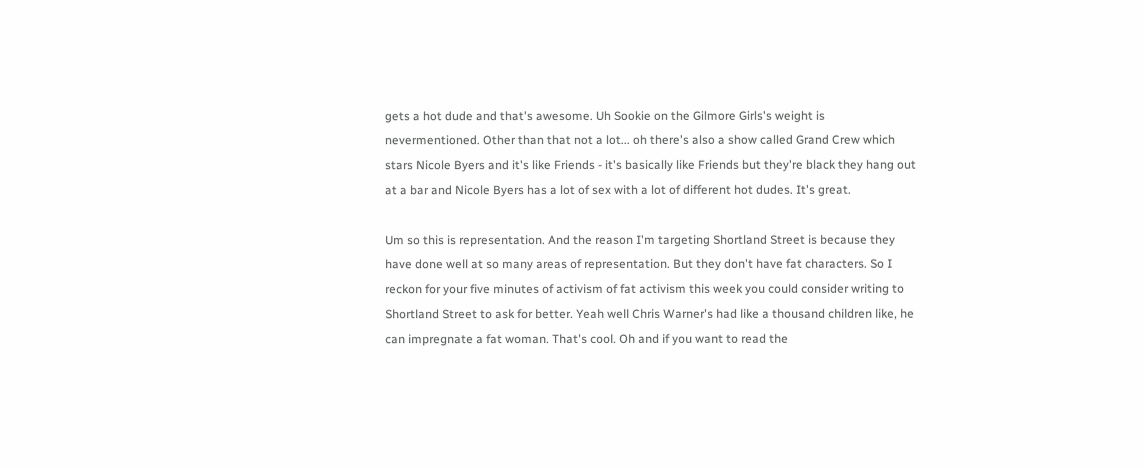gets a hot dude and that's awesome. Uh Sookie on the Gilmore Girls's weight is nevermentioned. Other than that not a lot... oh there's also a show called Grand Crew which stars Nicole Byers and it's like Friends - it's basically like Friends but they're black they hang out at a bar and Nicole Byers has a lot of sex with a lot of different hot dudes. It's great.

Um so this is representation. And the reason I'm targeting Shortland Street is because they have done well at so many areas of representation. But they don't have fat characters. So I reckon for your five minutes of activism of fat activism this week you could consider writing to Shortland Street to ask for better. Yeah well Chris Warner's had like a thousand children like, he can impregnate a fat woman. That's cool. Oh and if you want to read the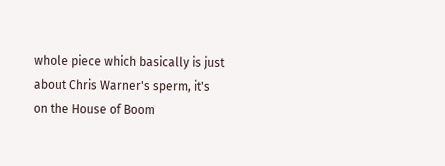whole piece which basically is just about Chris Warner's sperm, it's on the House of Boom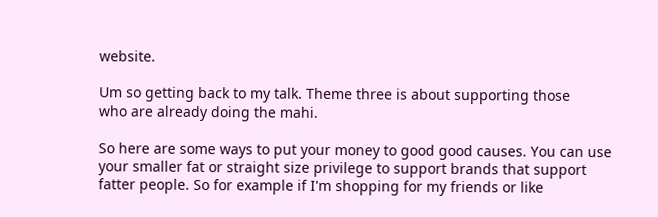website.

Um so getting back to my talk. Theme three is about supporting those
who are already doing the mahi.

So here are some ways to put your money to good good causes. You can use your smaller fat or straight size privilege to support brands that support fatter people. So for example if I'm shopping for my friends or like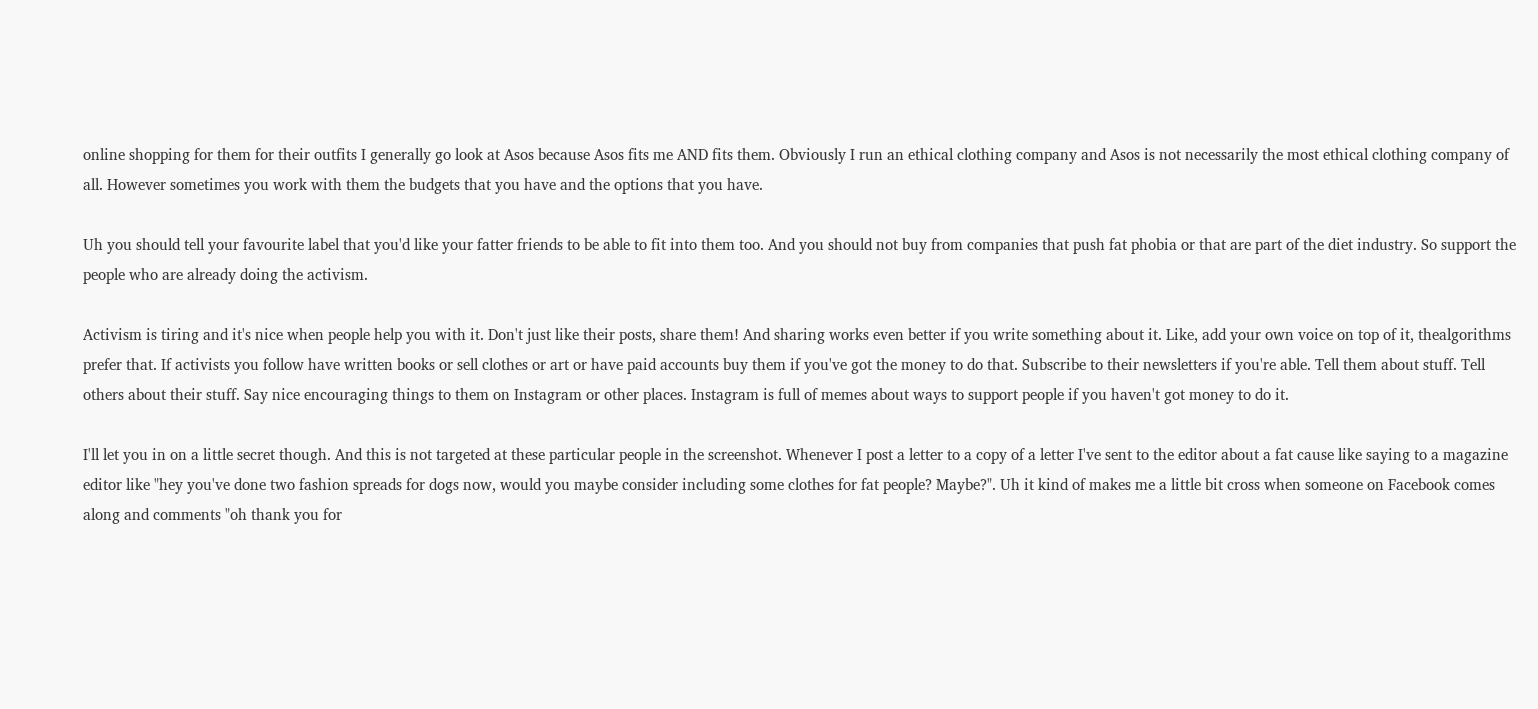online shopping for them for their outfits I generally go look at Asos because Asos fits me AND fits them. Obviously I run an ethical clothing company and Asos is not necessarily the most ethical clothing company of all. However sometimes you work with them the budgets that you have and the options that you have.

Uh you should tell your favourite label that you'd like your fatter friends to be able to fit into them too. And you should not buy from companies that push fat phobia or that are part of the diet industry. So support the people who are already doing the activism.

Activism is tiring and it's nice when people help you with it. Don't just like their posts, share them! And sharing works even better if you write something about it. Like, add your own voice on top of it, thealgorithms prefer that. If activists you follow have written books or sell clothes or art or have paid accounts buy them if you've got the money to do that. Subscribe to their newsletters if you're able. Tell them about stuff. Tell others about their stuff. Say nice encouraging things to them on Instagram or other places. Instagram is full of memes about ways to support people if you haven't got money to do it.

I'll let you in on a little secret though. And this is not targeted at these particular people in the screenshot. Whenever I post a letter to a copy of a letter I've sent to the editor about a fat cause like saying to a magazine editor like "hey you've done two fashion spreads for dogs now, would you maybe consider including some clothes for fat people? Maybe?". Uh it kind of makes me a little bit cross when someone on Facebook comes along and comments "oh thank you for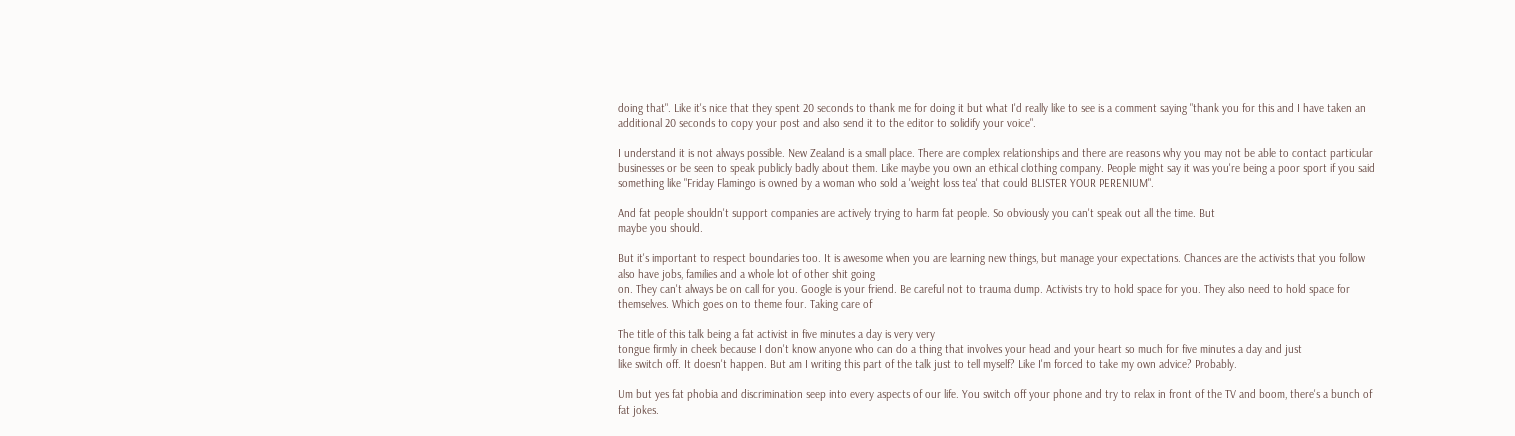doing that". Like it's nice that they spent 20 seconds to thank me for doing it but what I'd really like to see is a comment saying "thank you for this and I have taken an additional 20 seconds to copy your post and also send it to the editor to solidify your voice".

I understand it is not always possible. New Zealand is a small place. There are complex relationships and there are reasons why you may not be able to contact particular businesses or be seen to speak publicly badly about them. Like maybe you own an ethical clothing company. People might say it was you're being a poor sport if you said something like "Friday Flamingo is owned by a woman who sold a 'weight loss tea' that could BLISTER YOUR PERENIUM".

And fat people shouldn't support companies are actively trying to harm fat people. So obviously you can't speak out all the time. But
maybe you should.

But it's important to respect boundaries too. It is awesome when you are learning new things, but manage your expectations. Chances are the activists that you follow also have jobs, families and a whole lot of other shit going
on. They can't always be on call for you. Google is your friend. Be careful not to trauma dump. Activists try to hold space for you. They also need to hold space for themselves. Which goes on to theme four. Taking care of

The title of this talk being a fat activist in five minutes a day is very very
tongue firmly in cheek because I don't know anyone who can do a thing that involves your head and your heart so much for five minutes a day and just
like switch off. It doesn't happen. But am I writing this part of the talk just to tell myself? Like I'm forced to take my own advice? Probably.

Um but yes fat phobia and discrimination seep into every aspects of our life. You switch off your phone and try to relax in front of the TV and boom, there's a bunch of fat jokes.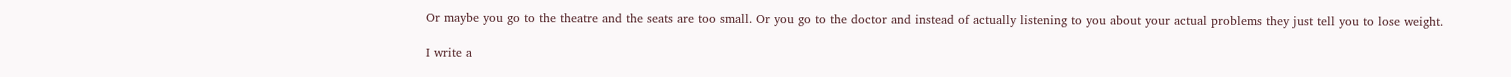Or maybe you go to the theatre and the seats are too small. Or you go to the doctor and instead of actually listening to you about your actual problems they just tell you to lose weight.

I write a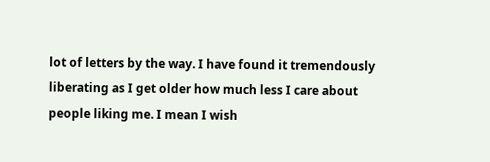lot of letters by the way. I have found it tremendously liberating as I get older how much less I care about people liking me. I mean I wish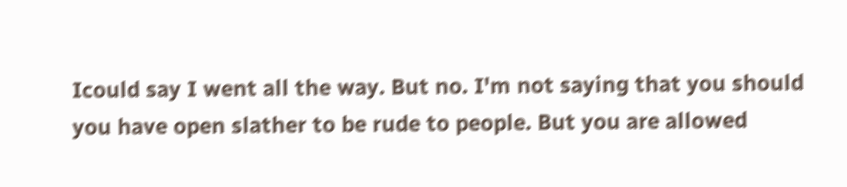Icould say I went all the way. But no. I'm not saying that you should you have open slather to be rude to people. But you are allowed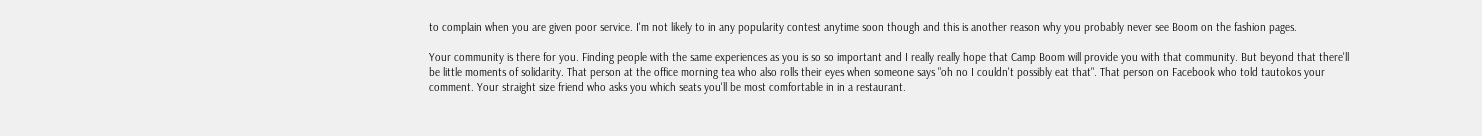to complain when you are given poor service. I'm not likely to in any popularity contest anytime soon though and this is another reason why you probably never see Boom on the fashion pages.

Your community is there for you. Finding people with the same experiences as you is so so important and I really really hope that Camp Boom will provide you with that community. But beyond that there'll be little moments of solidarity. That person at the office morning tea who also rolls their eyes when someone says "oh no I couldn't possibly eat that". That person on Facebook who told tautokos your comment. Your straight size friend who asks you which seats you'll be most comfortable in in a restaurant.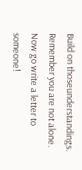Build on thoseunderstandings. Remember you are not alone. Now go write a letter to someone!